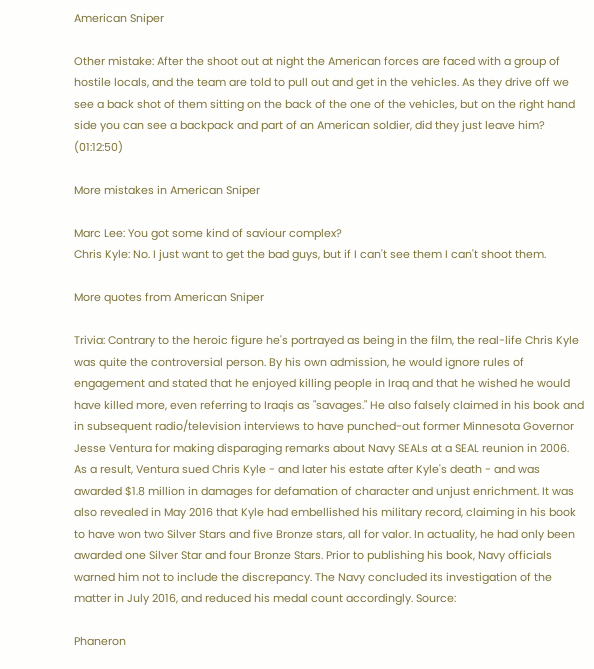American Sniper

Other mistake: After the shoot out at night the American forces are faced with a group of hostile locals, and the team are told to pull out and get in the vehicles. As they drive off we see a back shot of them sitting on the back of the one of the vehicles, but on the right hand side you can see a backpack and part of an American soldier, did they just leave him? (01:12:50)

More mistakes in American Sniper

Marc Lee: You got some kind of saviour complex?
Chris Kyle: No. I just want to get the bad guys, but if I can't see them I can't shoot them.

More quotes from American Sniper

Trivia: Contrary to the heroic figure he's portrayed as being in the film, the real-life Chris Kyle was quite the controversial person. By his own admission, he would ignore rules of engagement and stated that he enjoyed killing people in Iraq and that he wished he would have killed more, even referring to Iraqis as "savages." He also falsely claimed in his book and in subsequent radio/television interviews to have punched-out former Minnesota Governor Jesse Ventura for making disparaging remarks about Navy SEALs at a SEAL reunion in 2006. As a result, Ventura sued Chris Kyle - and later his estate after Kyle's death - and was awarded $1.8 million in damages for defamation of character and unjust enrichment. It was also revealed in May 2016 that Kyle had embellished his military record, claiming in his book to have won two Silver Stars and five Bronze stars, all for valor. In actuality, he had only been awarded one Silver Star and four Bronze Stars. Prior to publishing his book, Navy officials warned him not to include the discrepancy. The Navy concluded its investigation of the matter in July 2016, and reduced his medal count accordingly. Source:

Phaneron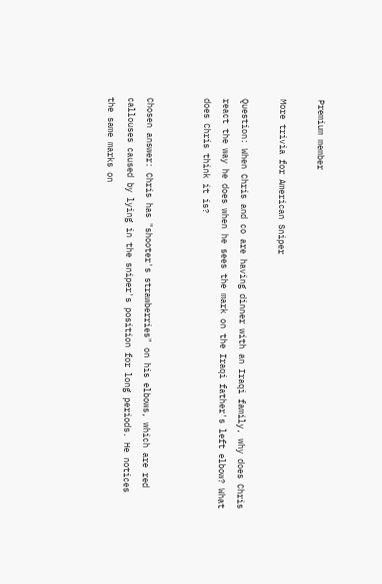Premium member

More trivia for American Sniper

Question: When Chris and co are having dinner with an Iraqi family, why does Chris react the way he does when he sees the mark on the Iraqi father's left elbow? What does Chris think it is?


Chosen answer: Chris has "shooter's strawberries" on his elbows, which are red callouses caused by lying in the sniper's position for long periods. He notices the same marks on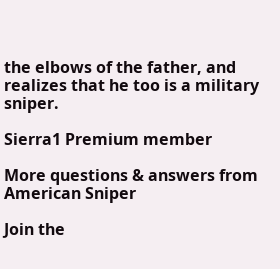the elbows of the father, and realizes that he too is a military sniper.

Sierra1 Premium member

More questions & answers from American Sniper

Join the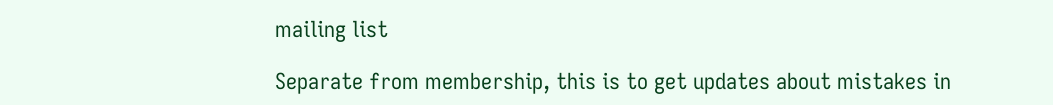mailing list

Separate from membership, this is to get updates about mistakes in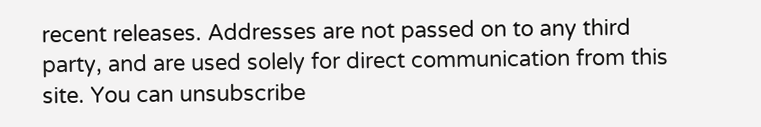recent releases. Addresses are not passed on to any third party, and are used solely for direct communication from this site. You can unsubscribe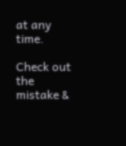at any time.

Check out the mistake &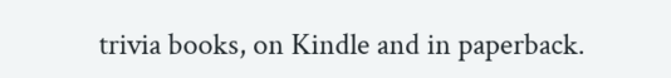trivia books, on Kindle and in paperback.